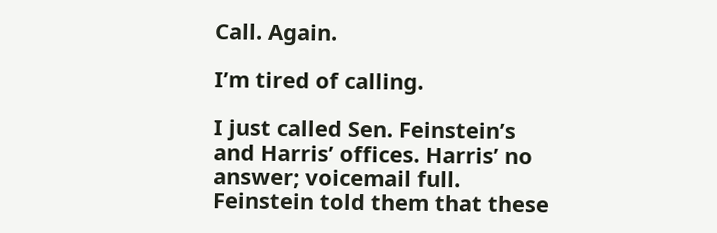Call. Again.

I’m tired of calling.

I just called Sen. Feinstein’s and Harris’ offices. Harris’ no answer; voicemail full. Feinstein told them that these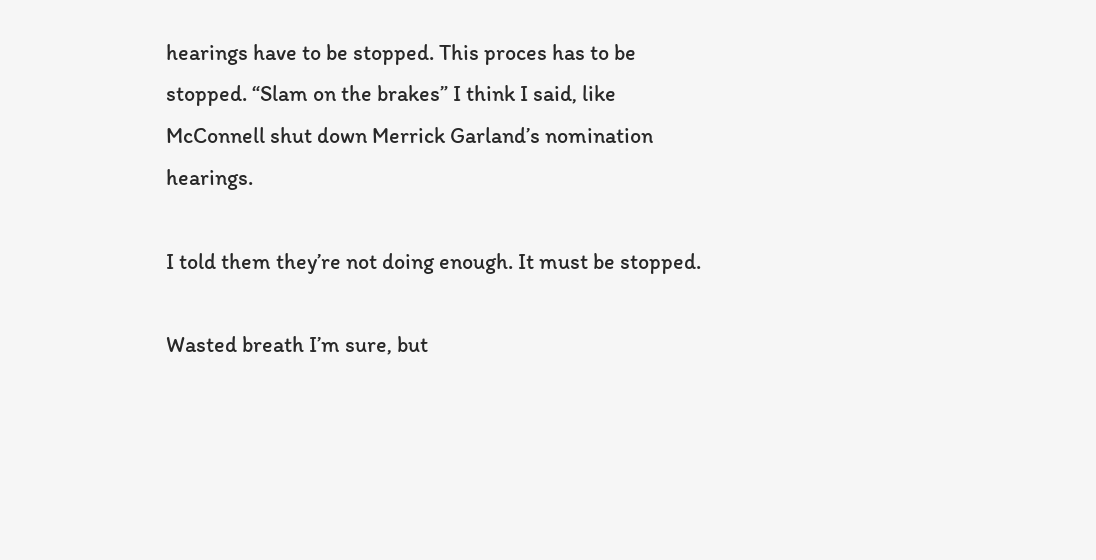hearings have to be stopped. This proces has to be stopped. “Slam on the brakes” I think I said, like McConnell shut down Merrick Garland’s nomination hearings.

I told them they’re not doing enough. It must be stopped.

Wasted breath I’m sure, but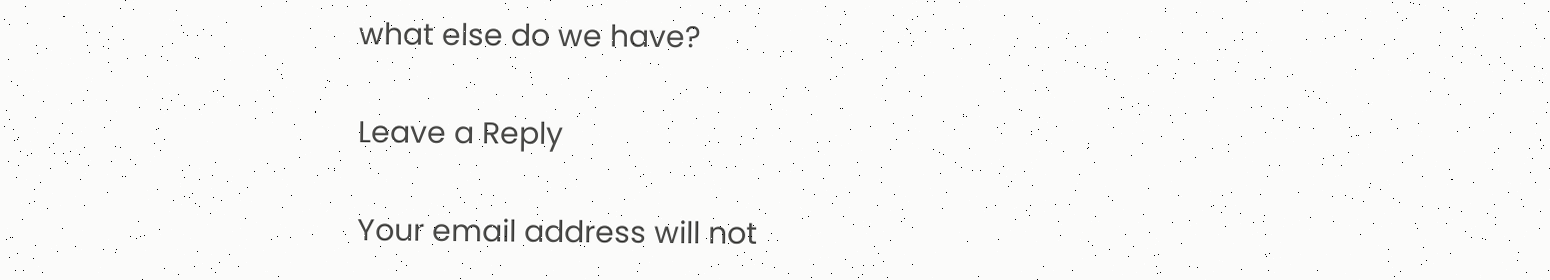what else do we have?

Leave a Reply

Your email address will not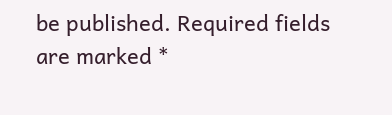be published. Required fields are marked *